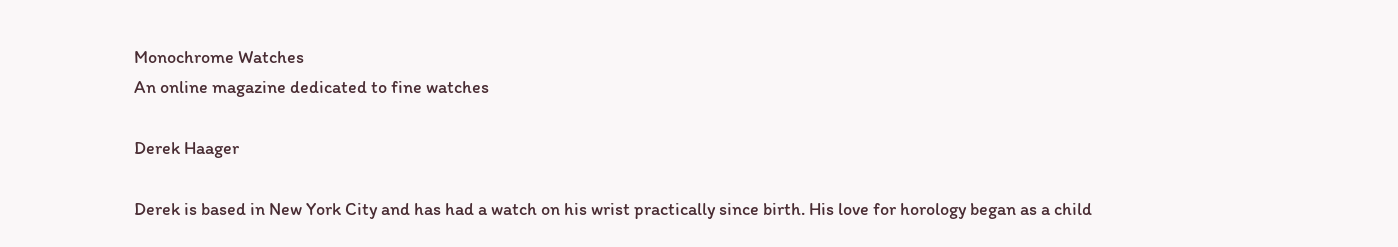Monochrome Watches
An online magazine dedicated to fine watches

Derek Haager

Derek is based in New York City and has had a watch on his wrist practically since birth. His love for horology began as a child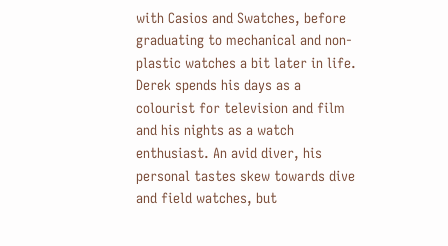with Casios and Swatches, before graduating to mechanical and non-plastic watches a bit later in life. Derek spends his days as a colourist for television and film and his nights as a watch enthusiast. An avid diver, his personal tastes skew towards dive and field watches, but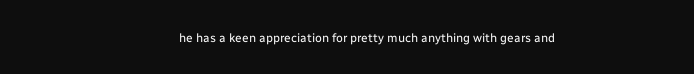he has a keen appreciation for pretty much anything with gears and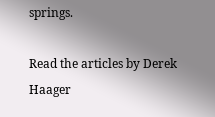springs.

Read the articles by Derek Haager